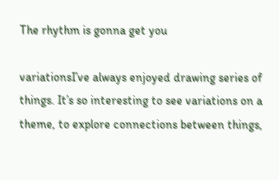The rhythm is gonna get you

variationsI’ve always enjoyed drawing series of things. It’s so interesting to see variations on a theme, to explore connections between things,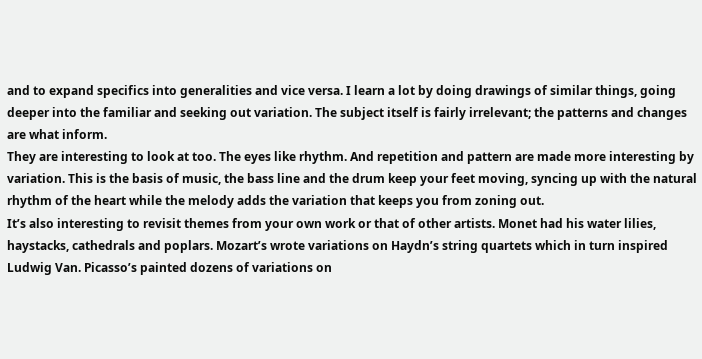and to expand specifics into generalities and vice versa. I learn a lot by doing drawings of similar things, going deeper into the familiar and seeking out variation. The subject itself is fairly irrelevant; the patterns and changes are what inform.
They are interesting to look at too. The eyes like rhythm. And repetition and pattern are made more interesting by variation. This is the basis of music, the bass line and the drum keep your feet moving, syncing up with the natural rhythm of the heart while the melody adds the variation that keeps you from zoning out.
It’s also interesting to revisit themes from your own work or that of other artists. Monet had his water lilies, haystacks, cathedrals and poplars. Mozart’s wrote variations on Haydn’s string quartets which in turn inspired Ludwig Van. Picasso’s painted dozens of variations on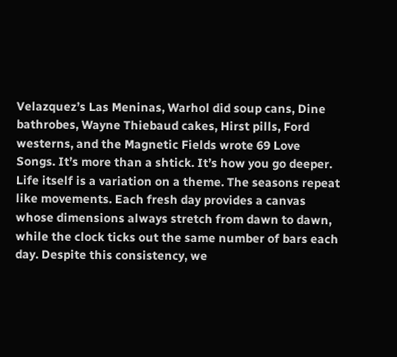Velazquez’s Las Meninas, Warhol did soup cans, Dine bathrobes, Wayne Thiebaud cakes, Hirst pills, Ford westerns, and the Magnetic Fields wrote 69 Love Songs. It’s more than a shtick. It’s how you go deeper.
Life itself is a variation on a theme. The seasons repeat like movements. Each fresh day provides a canvas whose dimensions always stretch from dawn to dawn, while the clock ticks out the same number of bars each day. Despite this consistency, we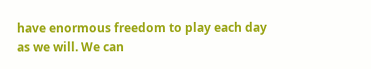have enormous freedom to play each day as we will. We can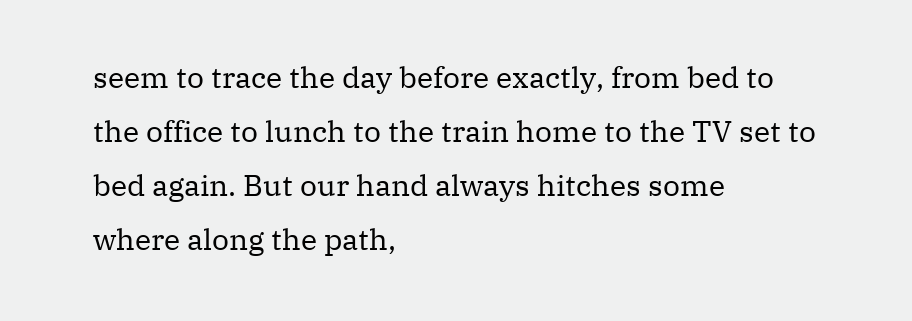seem to trace the day before exactly, from bed to the office to lunch to the train home to the TV set to bed again. But our hand always hitches some where along the path,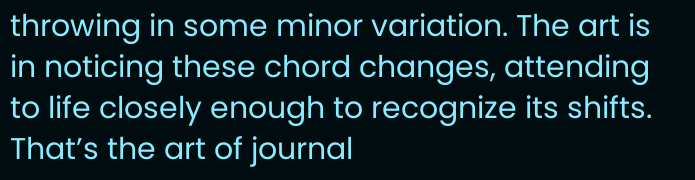throwing in some minor variation. The art is in noticing these chord changes, attending to life closely enough to recognize its shifts. That’s the art of journal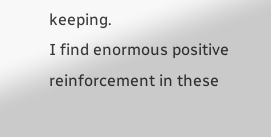keeping.
I find enormous positive reinforcement in these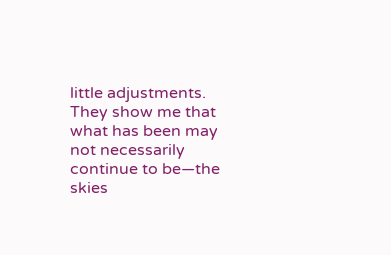little adjustments. They show me that what has been may not necessarily continue to be—the skies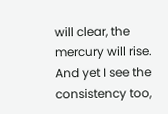will clear, the mercury will rise. And yet I see the consistency too,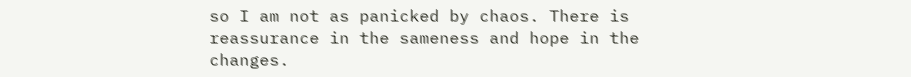so I am not as panicked by chaos. There is reassurance in the sameness and hope in the changes.